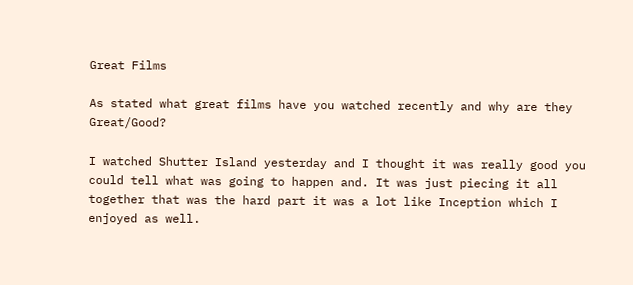Great Films

As stated what great films have you watched recently and why are they Great/Good?

I watched Shutter Island yesterday and I thought it was really good you could tell what was going to happen and. It was just piecing it all together that was the hard part it was a lot like Inception which I enjoyed as well.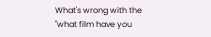What's wrong with the "what film have you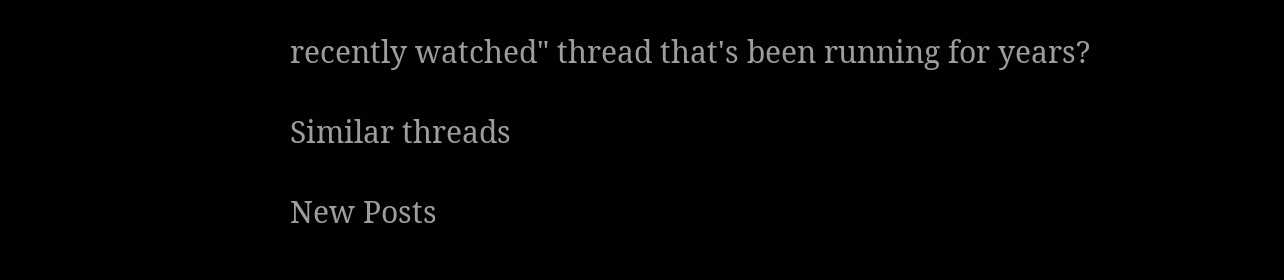recently watched" thread that's been running for years?

Similar threads

New Posts